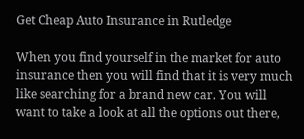Get Cheap Auto Insurance in Rutledge

When you find yourself in the market for auto insurance then you will find that it is very much like searching for a brand new car. You will want to take a look at all the options out there,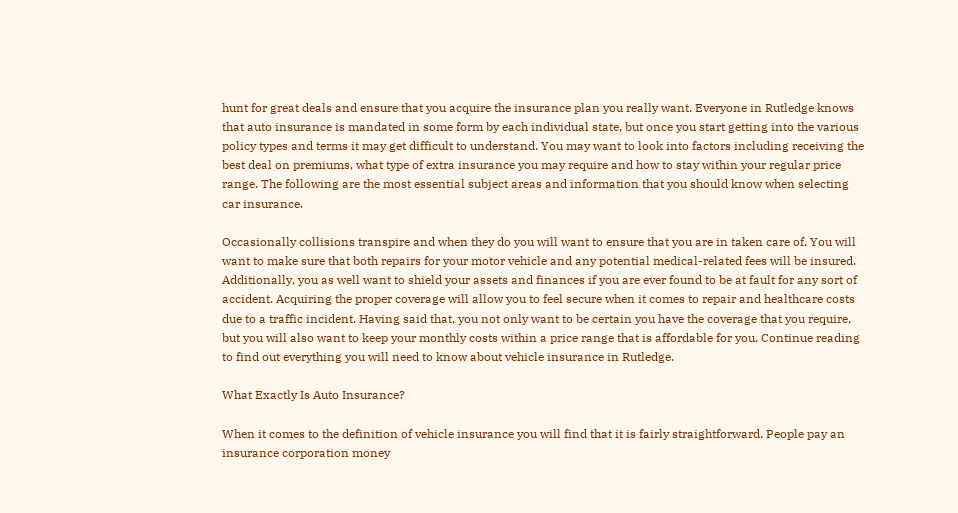hunt for great deals and ensure that you acquire the insurance plan you really want. Everyone in Rutledge knows that auto insurance is mandated in some form by each individual state, but once you start getting into the various policy types and terms it may get difficult to understand. You may want to look into factors including receiving the best deal on premiums, what type of extra insurance you may require and how to stay within your regular price range. The following are the most essential subject areas and information that you should know when selecting car insurance.

Occasionally collisions transpire and when they do you will want to ensure that you are in taken care of. You will want to make sure that both repairs for your motor vehicle and any potential medical-related fees will be insured. Additionally, you as well want to shield your assets and finances if you are ever found to be at fault for any sort of accident. Acquiring the proper coverage will allow you to feel secure when it comes to repair and healthcare costs due to a traffic incident. Having said that, you not only want to be certain you have the coverage that you require, but you will also want to keep your monthly costs within a price range that is affordable for you. Continue reading to find out everything you will need to know about vehicle insurance in Rutledge.

What Exactly Is Auto Insurance?

When it comes to the definition of vehicle insurance you will find that it is fairly straightforward. People pay an insurance corporation money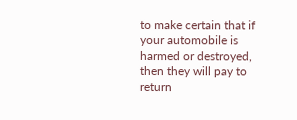to make certain that if your automobile is harmed or destroyed, then they will pay to return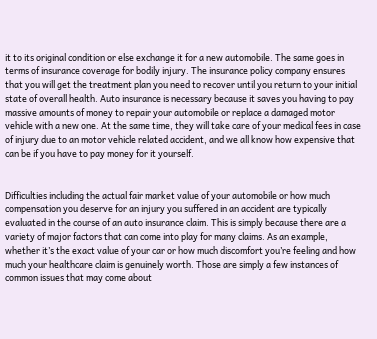it to its original condition or else exchange it for a new automobile. The same goes in terms of insurance coverage for bodily injury. The insurance policy company ensures that you will get the treatment plan you need to recover until you return to your initial state of overall health. Auto insurance is necessary because it saves you having to pay massive amounts of money to repair your automobile or replace a damaged motor vehicle with a new one. At the same time, they will take care of your medical fees in case of injury due to an motor vehicle related accident, and we all know how expensive that can be if you have to pay money for it yourself.


Difficulties including the actual fair market value of your automobile or how much compensation you deserve for an injury you suffered in an accident are typically evaluated in the course of an auto insurance claim. This is simply because there are a variety of major factors that can come into play for many claims. As an example, whether it’s the exact value of your car or how much discomfort you’re feeling and how much your healthcare claim is genuinely worth. Those are simply a few instances of common issues that may come about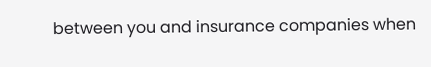between you and insurance companies when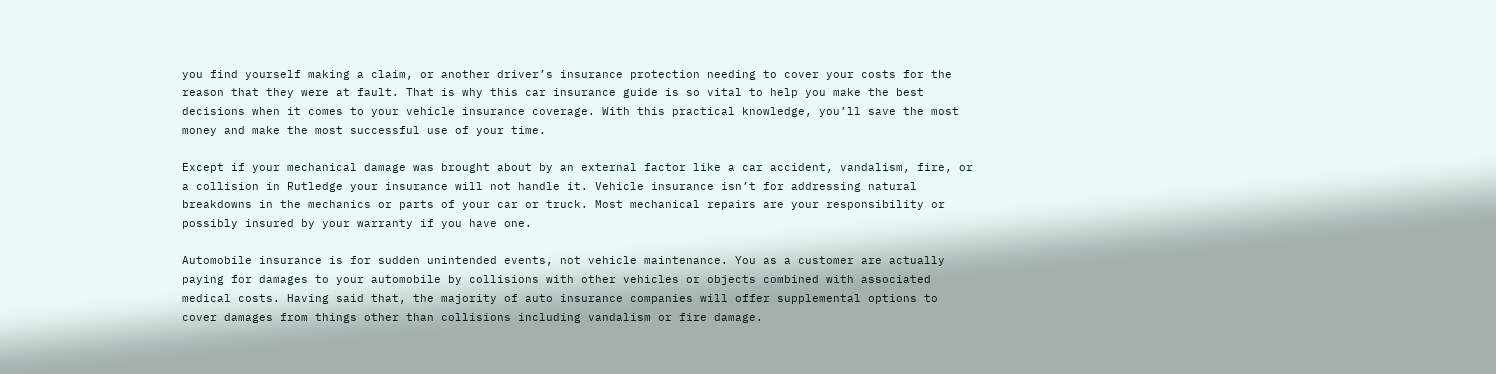you find yourself making a claim, or another driver’s insurance protection needing to cover your costs for the reason that they were at fault. That is why this car insurance guide is so vital to help you make the best decisions when it comes to your vehicle insurance coverage. With this practical knowledge, you’ll save the most money and make the most successful use of your time.

Except if your mechanical damage was brought about by an external factor like a car accident, vandalism, fire, or a collision in Rutledge your insurance will not handle it. Vehicle insurance isn’t for addressing natural breakdowns in the mechanics or parts of your car or truck. Most mechanical repairs are your responsibility or possibly insured by your warranty if you have one.

Automobile insurance is for sudden unintended events, not vehicle maintenance. You as a customer are actually paying for damages to your automobile by collisions with other vehicles or objects combined with associated medical costs. Having said that, the majority of auto insurance companies will offer supplemental options to cover damages from things other than collisions including vandalism or fire damage.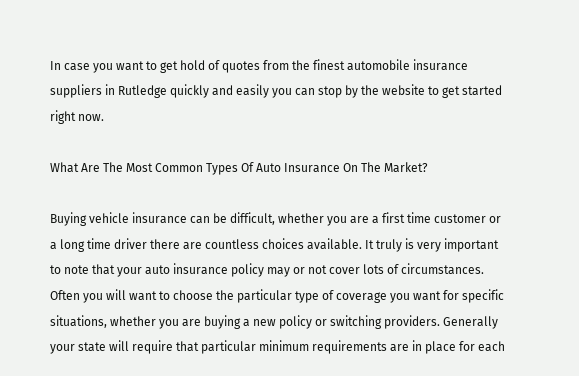In case you want to get hold of quotes from the finest automobile insurance suppliers in Rutledge quickly and easily you can stop by the website to get started right now.

What Are The Most Common Types Of Auto Insurance On The Market?

Buying vehicle insurance can be difficult, whether you are a first time customer or a long time driver there are countless choices available. It truly is very important to note that your auto insurance policy may or not cover lots of circumstances. Often you will want to choose the particular type of coverage you want for specific situations, whether you are buying a new policy or switching providers. Generally your state will require that particular minimum requirements are in place for each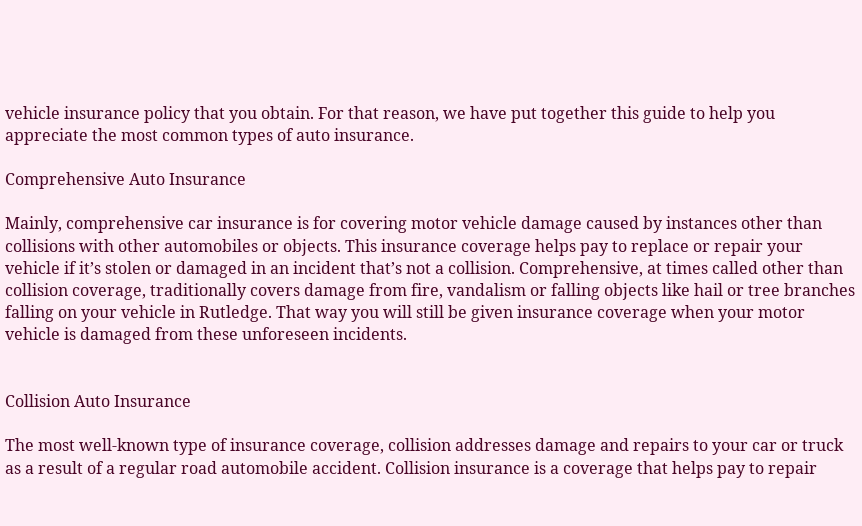vehicle insurance policy that you obtain. For that reason, we have put together this guide to help you appreciate the most common types of auto insurance.

Comprehensive Auto Insurance

Mainly, comprehensive car insurance is for covering motor vehicle damage caused by instances other than collisions with other automobiles or objects. This insurance coverage helps pay to replace or repair your vehicle if it’s stolen or damaged in an incident that’s not a collision. Comprehensive, at times called other than collision coverage, traditionally covers damage from fire, vandalism or falling objects like hail or tree branches falling on your vehicle in Rutledge. That way you will still be given insurance coverage when your motor vehicle is damaged from these unforeseen incidents.


Collision Auto Insurance

The most well-known type of insurance coverage, collision addresses damage and repairs to your car or truck as a result of a regular road automobile accident. Collision insurance is a coverage that helps pay to repair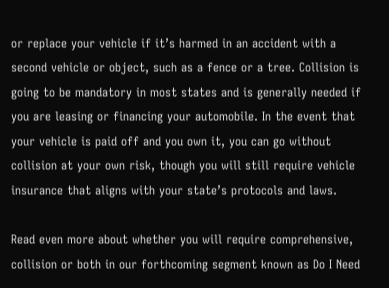or replace your vehicle if it’s harmed in an accident with a second vehicle or object, such as a fence or a tree. Collision is going to be mandatory in most states and is generally needed if you are leasing or financing your automobile. In the event that your vehicle is paid off and you own it, you can go without collision at your own risk, though you will still require vehicle insurance that aligns with your state’s protocols and laws.

Read even more about whether you will require comprehensive, collision or both in our forthcoming segment known as Do I Need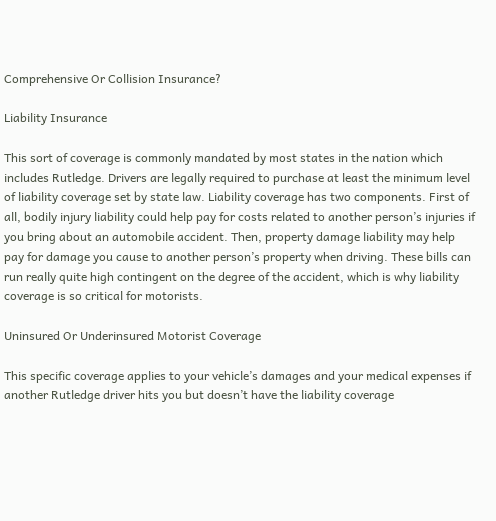Comprehensive Or Collision Insurance?

Liability Insurance

This sort of coverage is commonly mandated by most states in the nation which includes Rutledge. Drivers are legally required to purchase at least the minimum level of liability coverage set by state law. Liability coverage has two components. First of all, bodily injury liability could help pay for costs related to another person’s injuries if you bring about an automobile accident. Then, property damage liability may help pay for damage you cause to another person’s property when driving. These bills can run really quite high contingent on the degree of the accident, which is why liability coverage is so critical for motorists.

Uninsured Or Underinsured Motorist Coverage

This specific coverage applies to your vehicle’s damages and your medical expenses if another Rutledge driver hits you but doesn’t have the liability coverage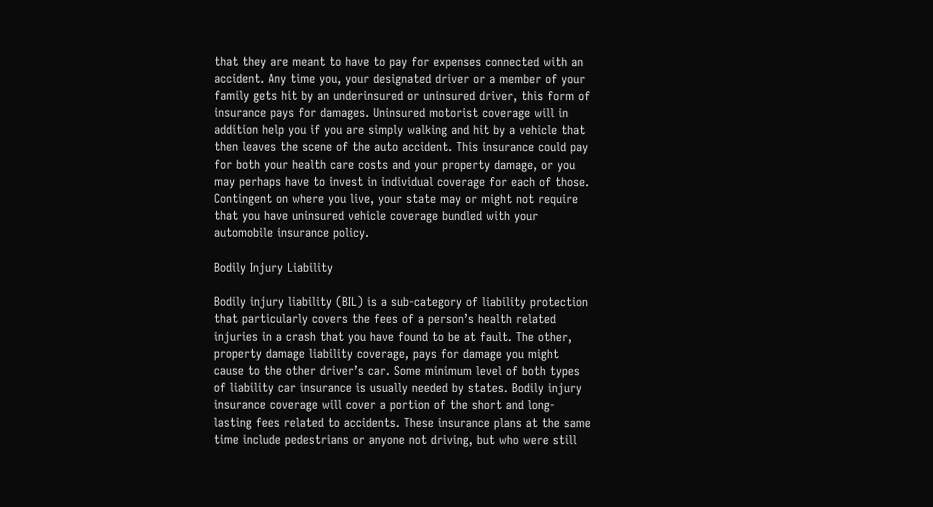that they are meant to have to pay for expenses connected with an accident. Any time you, your designated driver or a member of your family gets hit by an underinsured or uninsured driver, this form of insurance pays for damages. Uninsured motorist coverage will in addition help you if you are simply walking and hit by a vehicle that then leaves the scene of the auto accident. This insurance could pay for both your health care costs and your property damage, or you may perhaps have to invest in individual coverage for each of those. Contingent on where you live, your state may or might not require that you have uninsured vehicle coverage bundled with your automobile insurance policy.

Bodily Injury Liability

Bodily injury liability (BIL) is a sub-category of liability protection that particularly covers the fees of a person’s health related injuries in a crash that you have found to be at fault. The other, property damage liability coverage, pays for damage you might cause to the other driver’s car. Some minimum level of both types of liability car insurance is usually needed by states. Bodily injury insurance coverage will cover a portion of the short and long-lasting fees related to accidents. These insurance plans at the same time include pedestrians or anyone not driving, but who were still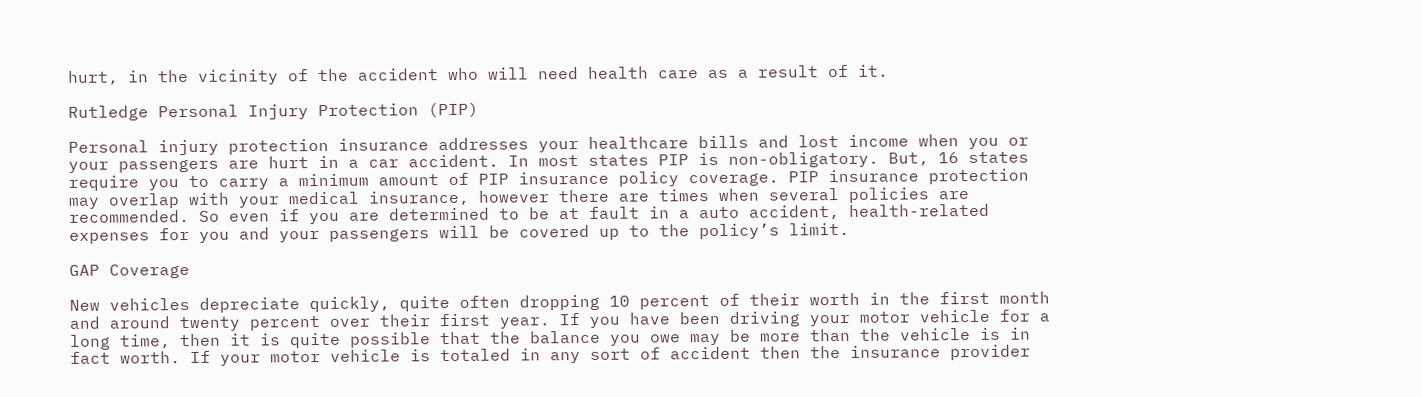hurt, in the vicinity of the accident who will need health care as a result of it.

Rutledge Personal Injury Protection (PIP)

Personal injury protection insurance addresses your healthcare bills and lost income when you or your passengers are hurt in a car accident. In most states PIP is non-obligatory. But, 16 states require you to carry a minimum amount of PIP insurance policy coverage. PIP insurance protection may overlap with your medical insurance, however there are times when several policies are recommended. So even if you are determined to be at fault in a auto accident, health-related expenses for you and your passengers will be covered up to the policy’s limit.

GAP Coverage

New vehicles depreciate quickly, quite often dropping 10 percent of their worth in the first month and around twenty percent over their first year. If you have been driving your motor vehicle for a long time, then it is quite possible that the balance you owe may be more than the vehicle is in fact worth. If your motor vehicle is totaled in any sort of accident then the insurance provider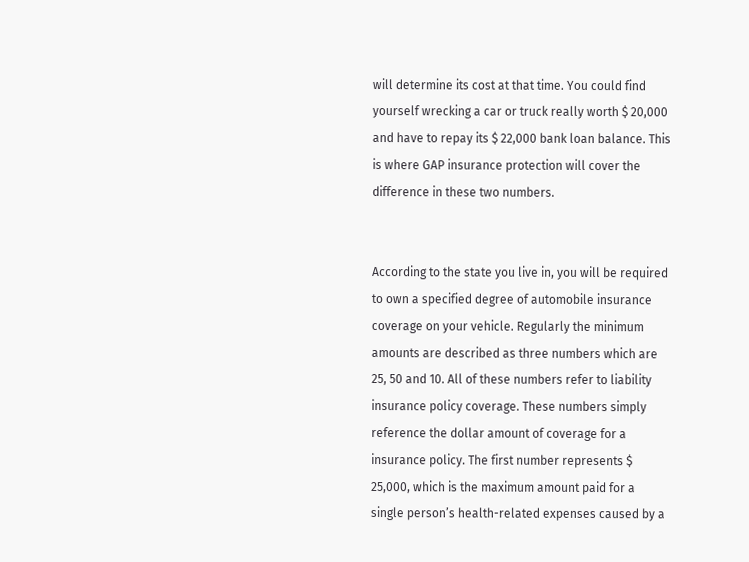will determine its cost at that time. You could find yourself wrecking a car or truck really worth $ 20,000 and have to repay its $ 22,000 bank loan balance. This is where GAP insurance protection will cover the difference in these two numbers.


According to the state you live in, you will be required to own a specified degree of automobile insurance coverage on your vehicle. Regularly the minimum amounts are described as three numbers which are 25, 50 and 10. All of these numbers refer to liability insurance policy coverage. These numbers simply reference the dollar amount of coverage for a insurance policy. The first number represents $ 25,000, which is the maximum amount paid for a single person’s health-related expenses caused by a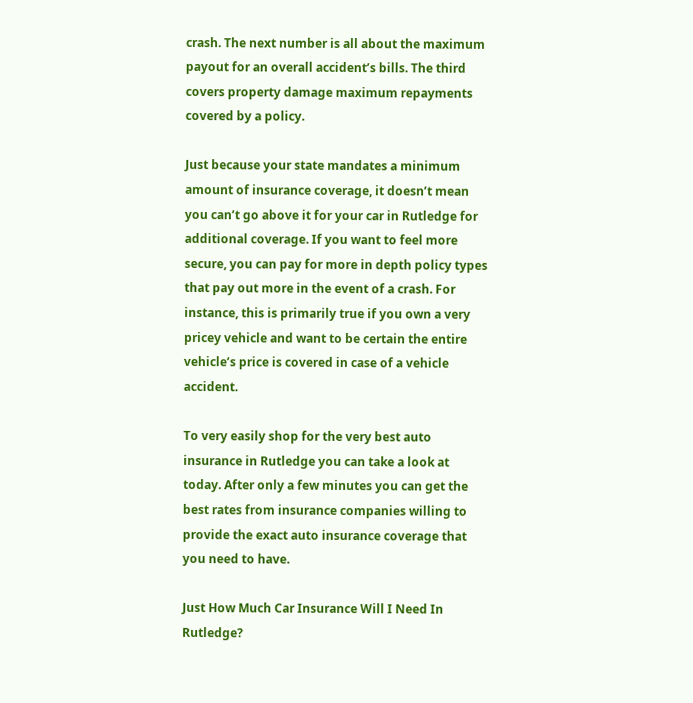crash. The next number is all about the maximum payout for an overall accident’s bills. The third covers property damage maximum repayments covered by a policy.

Just because your state mandates a minimum amount of insurance coverage, it doesn’t mean you can’t go above it for your car in Rutledge for additional coverage. If you want to feel more secure, you can pay for more in depth policy types that pay out more in the event of a crash. For instance, this is primarily true if you own a very pricey vehicle and want to be certain the entire vehicle’s price is covered in case of a vehicle accident.

To very easily shop for the very best auto insurance in Rutledge you can take a look at today. After only a few minutes you can get the best rates from insurance companies willing to provide the exact auto insurance coverage that you need to have.

Just How Much Car Insurance Will I Need In Rutledge?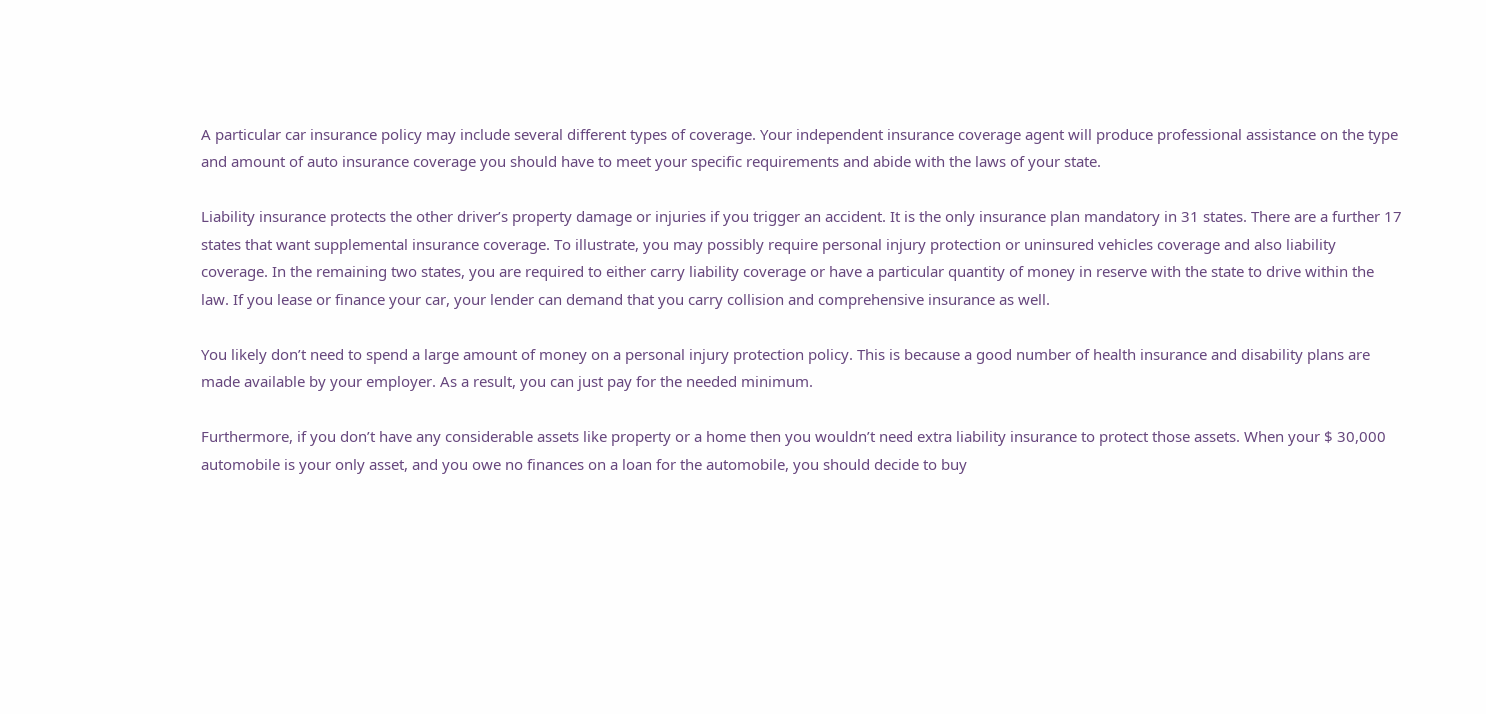A particular car insurance policy may include several different types of coverage. Your independent insurance coverage agent will produce professional assistance on the type and amount of auto insurance coverage you should have to meet your specific requirements and abide with the laws of your state.

Liability insurance protects the other driver’s property damage or injuries if you trigger an accident. It is the only insurance plan mandatory in 31 states. There are a further 17 states that want supplemental insurance coverage. To illustrate, you may possibly require personal injury protection or uninsured vehicles coverage and also liability coverage. In the remaining two states, you are required to either carry liability coverage or have a particular quantity of money in reserve with the state to drive within the law. If you lease or finance your car, your lender can demand that you carry collision and comprehensive insurance as well.

You likely don’t need to spend a large amount of money on a personal injury protection policy. This is because a good number of health insurance and disability plans are made available by your employer. As a result, you can just pay for the needed minimum.

Furthermore, if you don’t have any considerable assets like property or a home then you wouldn’t need extra liability insurance to protect those assets. When your $ 30,000 automobile is your only asset, and you owe no finances on a loan for the automobile, you should decide to buy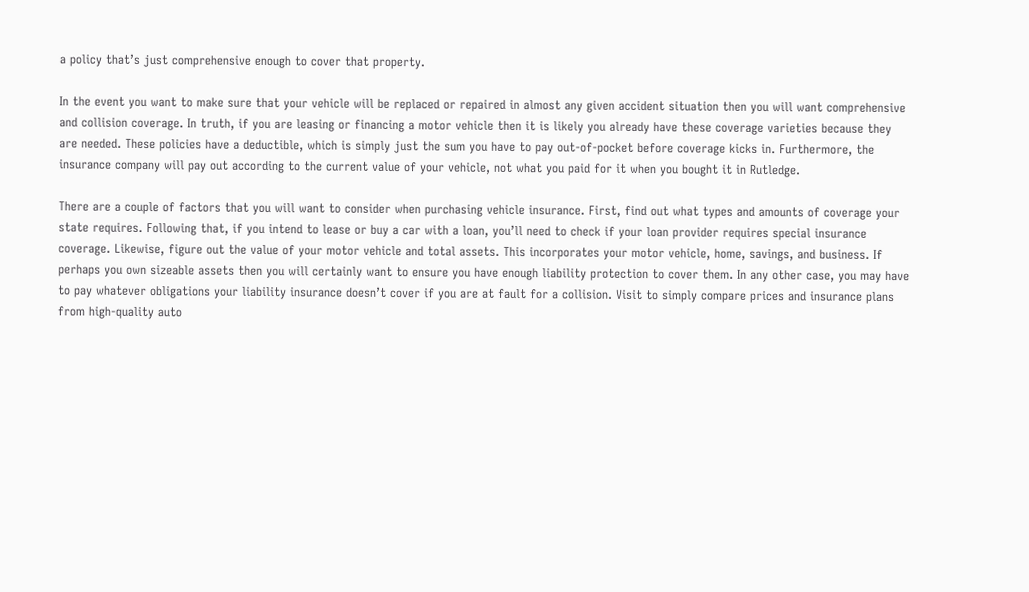a policy that’s just comprehensive enough to cover that property.

In the event you want to make sure that your vehicle will be replaced or repaired in almost any given accident situation then you will want comprehensive and collision coverage. In truth, if you are leasing or financing a motor vehicle then it is likely you already have these coverage varieties because they are needed. These policies have a deductible, which is simply just the sum you have to pay out-of-pocket before coverage kicks in. Furthermore, the insurance company will pay out according to the current value of your vehicle, not what you paid for it when you bought it in Rutledge.

There are a couple of factors that you will want to consider when purchasing vehicle insurance. First, find out what types and amounts of coverage your state requires. Following that, if you intend to lease or buy a car with a loan, you’ll need to check if your loan provider requires special insurance coverage. Likewise, figure out the value of your motor vehicle and total assets. This incorporates your motor vehicle, home, savings, and business. If perhaps you own sizeable assets then you will certainly want to ensure you have enough liability protection to cover them. In any other case, you may have to pay whatever obligations your liability insurance doesn’t cover if you are at fault for a collision. Visit to simply compare prices and insurance plans from high-quality auto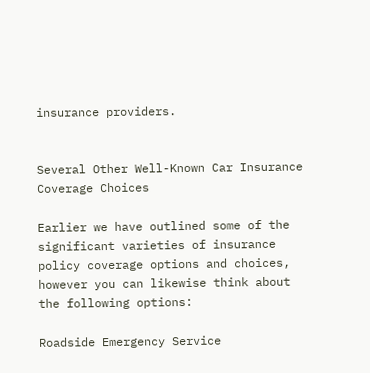insurance providers.


Several Other Well-Known Car Insurance Coverage Choices

Earlier we have outlined some of the significant varieties of insurance policy coverage options and choices, however you can likewise think about the following options:

Roadside Emergency Service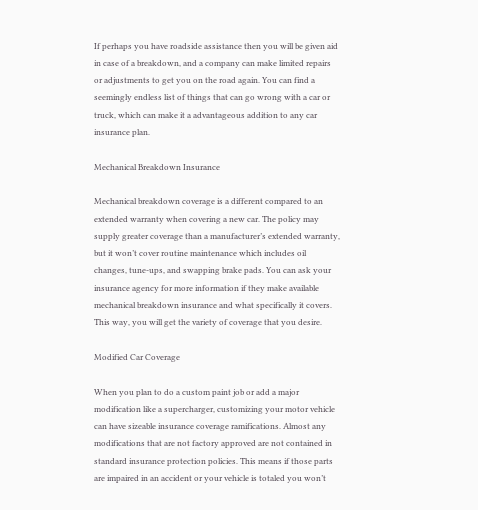If perhaps you have roadside assistance then you will be given aid in case of a breakdown, and a company can make limited repairs or adjustments to get you on the road again. You can find a seemingly endless list of things that can go wrong with a car or truck, which can make it a advantageous addition to any car insurance plan.

Mechanical Breakdown Insurance

Mechanical breakdown coverage is a different compared to an extended warranty when covering a new car. The policy may supply greater coverage than a manufacturer’s extended warranty, but it won’t cover routine maintenance which includes oil changes, tune-ups, and swapping brake pads. You can ask your insurance agency for more information if they make available mechanical breakdown insurance and what specifically it covers. This way, you will get the variety of coverage that you desire.

Modified Car Coverage

When you plan to do a custom paint job or add a major modification like a supercharger, customizing your motor vehicle can have sizeable insurance coverage ramifications. Almost any modifications that are not factory approved are not contained in standard insurance protection policies. This means if those parts are impaired in an accident or your vehicle is totaled you won’t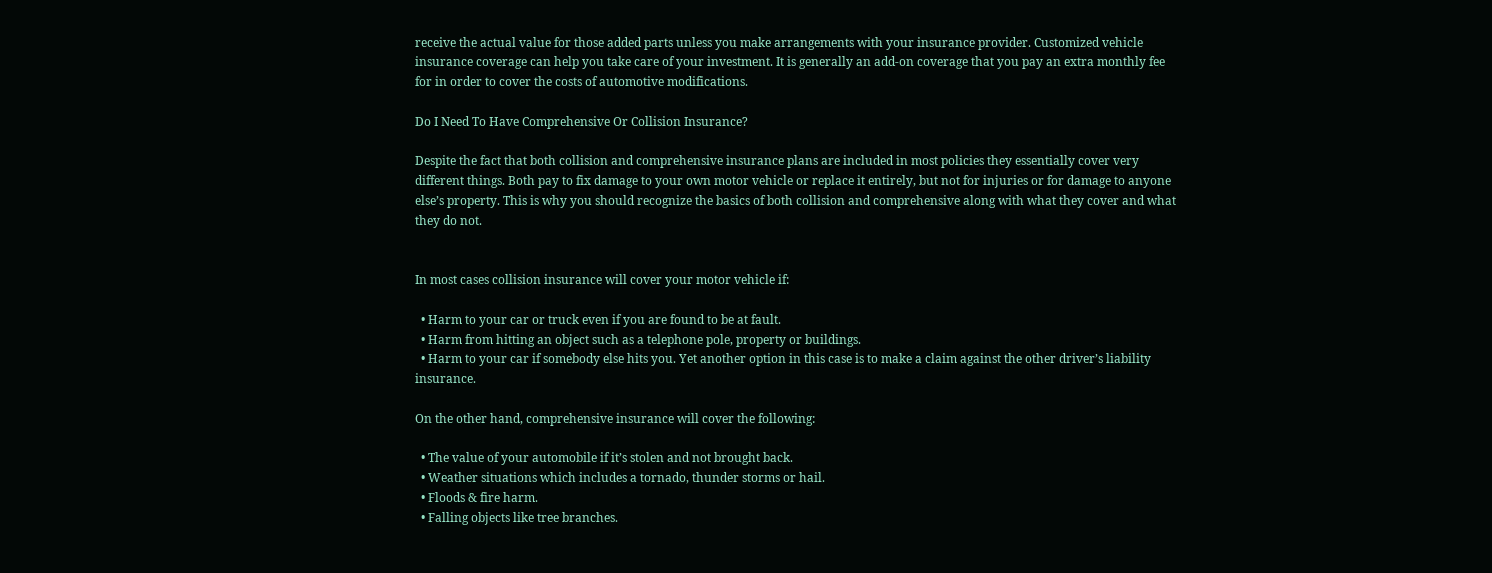receive the actual value for those added parts unless you make arrangements with your insurance provider. Customized vehicle insurance coverage can help you take care of your investment. It is generally an add-on coverage that you pay an extra monthly fee for in order to cover the costs of automotive modifications.

Do I Need To Have Comprehensive Or Collision Insurance?

Despite the fact that both collision and comprehensive insurance plans are included in most policies they essentially cover very different things. Both pay to fix damage to your own motor vehicle or replace it entirely, but not for injuries or for damage to anyone else’s property. This is why you should recognize the basics of both collision and comprehensive along with what they cover and what they do not.


In most cases collision insurance will cover your motor vehicle if:

  • Harm to your car or truck even if you are found to be at fault.
  • Harm from hitting an object such as a telephone pole, property or buildings.
  • Harm to your car if somebody else hits you. Yet another option in this case is to make a claim against the other driver’s liability insurance.

On the other hand, comprehensive insurance will cover the following:

  • The value of your automobile if it’s stolen and not brought back.
  • Weather situations which includes a tornado, thunder storms or hail.
  • Floods & fire harm.
  • Falling objects like tree branches.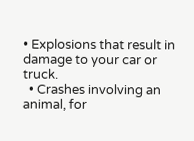• Explosions that result in damage to your car or truck.
  • Crashes involving an animal, for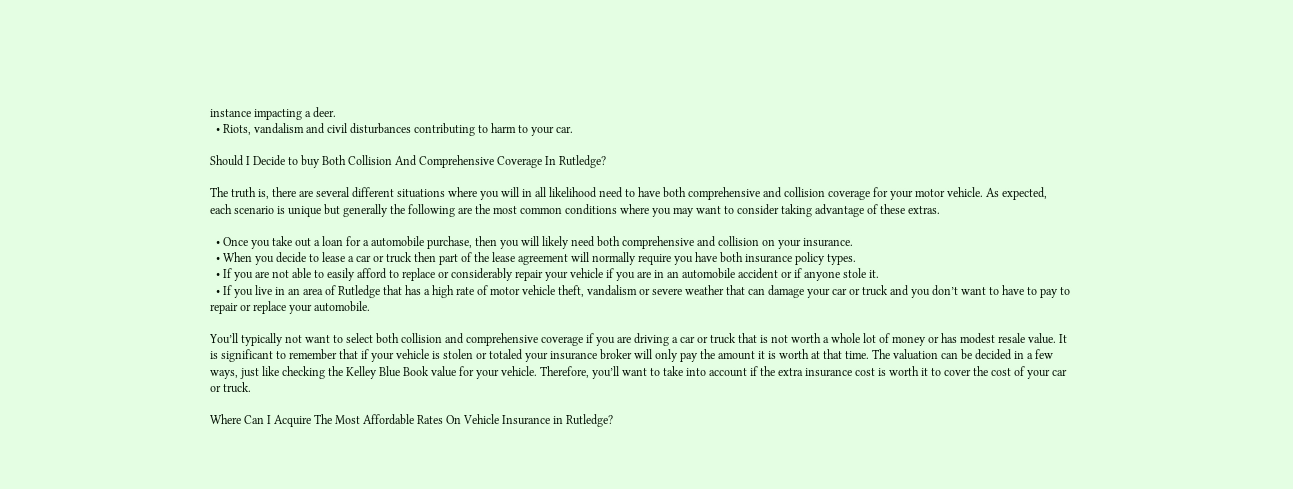instance impacting a deer.
  • Riots, vandalism and civil disturbances contributing to harm to your car.

Should I Decide to buy Both Collision And Comprehensive Coverage In Rutledge?

The truth is, there are several different situations where you will in all likelihood need to have both comprehensive and collision coverage for your motor vehicle. As expected, each scenario is unique but generally the following are the most common conditions where you may want to consider taking advantage of these extras.

  • Once you take out a loan for a automobile purchase, then you will likely need both comprehensive and collision on your insurance.
  • When you decide to lease a car or truck then part of the lease agreement will normally require you have both insurance policy types.
  • If you are not able to easily afford to replace or considerably repair your vehicle if you are in an automobile accident or if anyone stole it.
  • If you live in an area of Rutledge that has a high rate of motor vehicle theft, vandalism or severe weather that can damage your car or truck and you don’t want to have to pay to repair or replace your automobile.

You’ll typically not want to select both collision and comprehensive coverage if you are driving a car or truck that is not worth a whole lot of money or has modest resale value. It is significant to remember that if your vehicle is stolen or totaled your insurance broker will only pay the amount it is worth at that time. The valuation can be decided in a few ways, just like checking the Kelley Blue Book value for your vehicle. Therefore, you’ll want to take into account if the extra insurance cost is worth it to cover the cost of your car or truck.

Where Can I Acquire The Most Affordable Rates On Vehicle Insurance in Rutledge?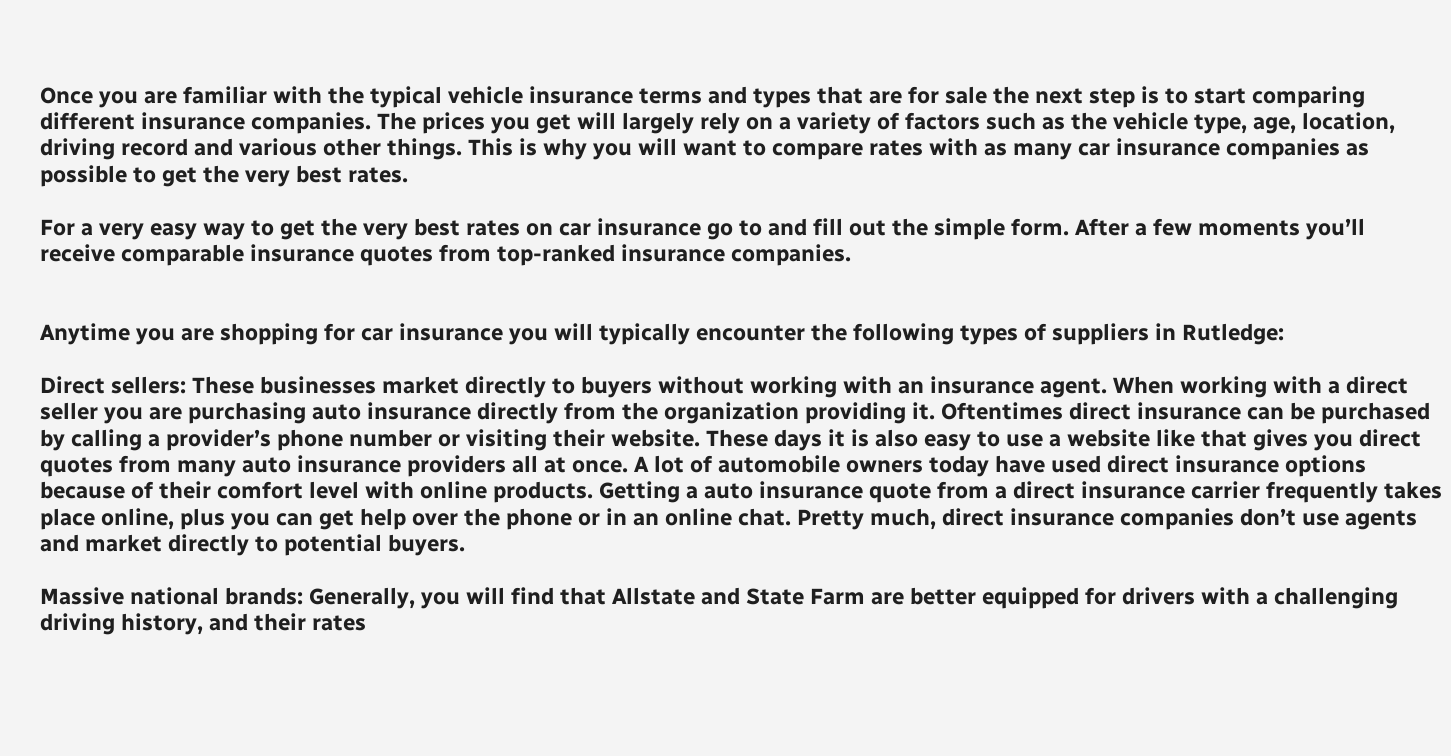Once you are familiar with the typical vehicle insurance terms and types that are for sale the next step is to start comparing different insurance companies. The prices you get will largely rely on a variety of factors such as the vehicle type, age, location, driving record and various other things. This is why you will want to compare rates with as many car insurance companies as possible to get the very best rates.

For a very easy way to get the very best rates on car insurance go to and fill out the simple form. After a few moments you’ll receive comparable insurance quotes from top-ranked insurance companies.


Anytime you are shopping for car insurance you will typically encounter the following types of suppliers in Rutledge:

Direct sellers: These businesses market directly to buyers without working with an insurance agent. When working with a direct seller you are purchasing auto insurance directly from the organization providing it. Oftentimes direct insurance can be purchased by calling a provider’s phone number or visiting their website. These days it is also easy to use a website like that gives you direct quotes from many auto insurance providers all at once. A lot of automobile owners today have used direct insurance options because of their comfort level with online products. Getting a auto insurance quote from a direct insurance carrier frequently takes place online, plus you can get help over the phone or in an online chat. Pretty much, direct insurance companies don’t use agents and market directly to potential buyers.

Massive national brands: Generally, you will find that Allstate and State Farm are better equipped for drivers with a challenging driving history, and their rates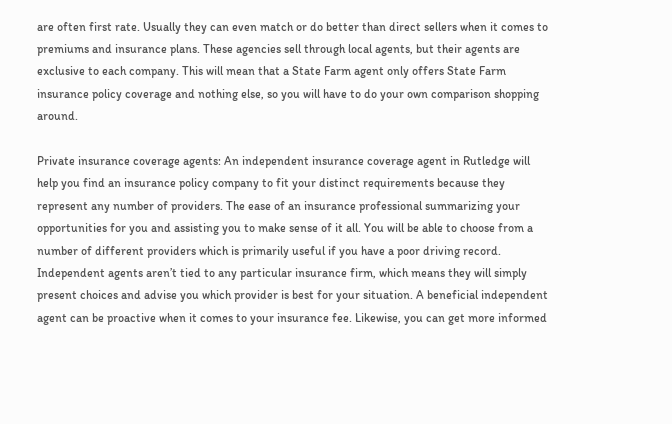are often first rate. Usually they can even match or do better than direct sellers when it comes to premiums and insurance plans. These agencies sell through local agents, but their agents are exclusive to each company. This will mean that a State Farm agent only offers State Farm insurance policy coverage and nothing else, so you will have to do your own comparison shopping around.

Private insurance coverage agents: An independent insurance coverage agent in Rutledge will help you find an insurance policy company to fit your distinct requirements because they represent any number of providers. The ease of an insurance professional summarizing your opportunities for you and assisting you to make sense of it all. You will be able to choose from a number of different providers which is primarily useful if you have a poor driving record. Independent agents aren’t tied to any particular insurance firm, which means they will simply present choices and advise you which provider is best for your situation. A beneficial independent agent can be proactive when it comes to your insurance fee. Likewise, you can get more informed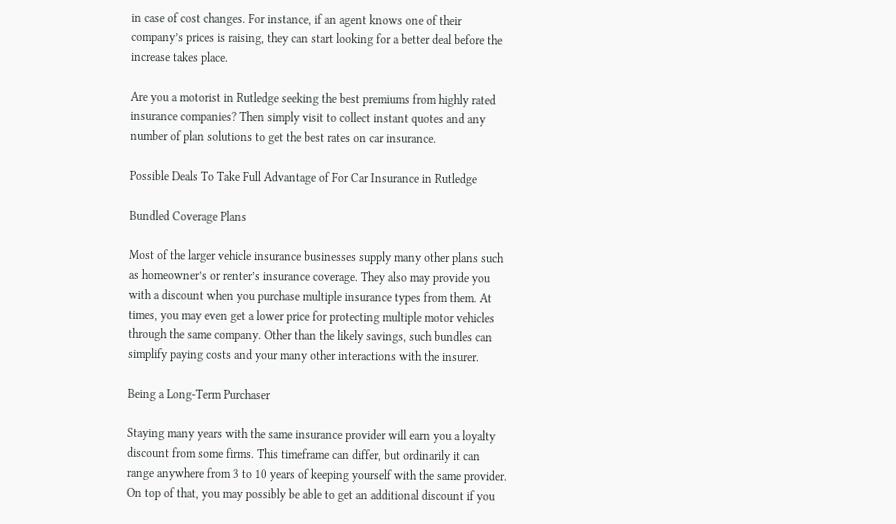in case of cost changes. For instance, if an agent knows one of their company’s prices is raising, they can start looking for a better deal before the increase takes place.

Are you a motorist in Rutledge seeking the best premiums from highly rated insurance companies? Then simply visit to collect instant quotes and any number of plan solutions to get the best rates on car insurance.

Possible Deals To Take Full Advantage of For Car Insurance in Rutledge

Bundled Coverage Plans

Most of the larger vehicle insurance businesses supply many other plans such as homeowner’s or renter’s insurance coverage. They also may provide you with a discount when you purchase multiple insurance types from them. At times, you may even get a lower price for protecting multiple motor vehicles through the same company. Other than the likely savings, such bundles can simplify paying costs and your many other interactions with the insurer.

Being a Long-Term Purchaser

Staying many years with the same insurance provider will earn you a loyalty discount from some firms. This timeframe can differ, but ordinarily it can range anywhere from 3 to 10 years of keeping yourself with the same provider. On top of that, you may possibly be able to get an additional discount if you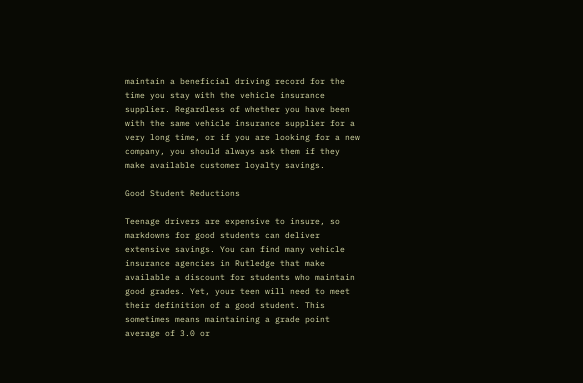maintain a beneficial driving record for the time you stay with the vehicle insurance supplier. Regardless of whether you have been with the same vehicle insurance supplier for a very long time, or if you are looking for a new company, you should always ask them if they make available customer loyalty savings.

Good Student Reductions

Teenage drivers are expensive to insure, so markdowns for good students can deliver extensive savings. You can find many vehicle insurance agencies in Rutledge that make available a discount for students who maintain good grades. Yet, your teen will need to meet their definition of a good student. This sometimes means maintaining a grade point average of 3.0 or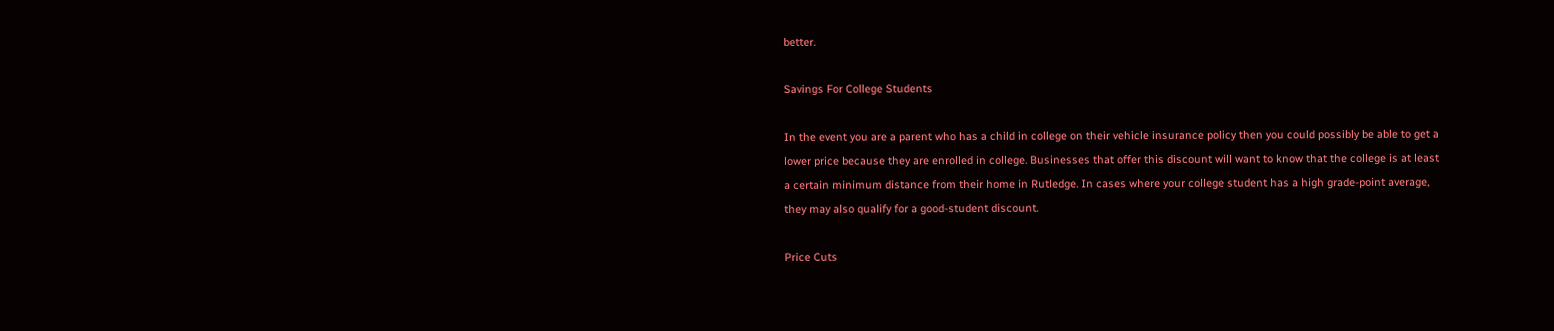better.

Savings For College Students

In the event you are a parent who has a child in college on their vehicle insurance policy then you could possibly be able to get a lower price because they are enrolled in college. Businesses that offer this discount will want to know that the college is at least a certain minimum distance from their home in Rutledge. In cases where your college student has a high grade-point average, they may also qualify for a good-student discount.

Price Cuts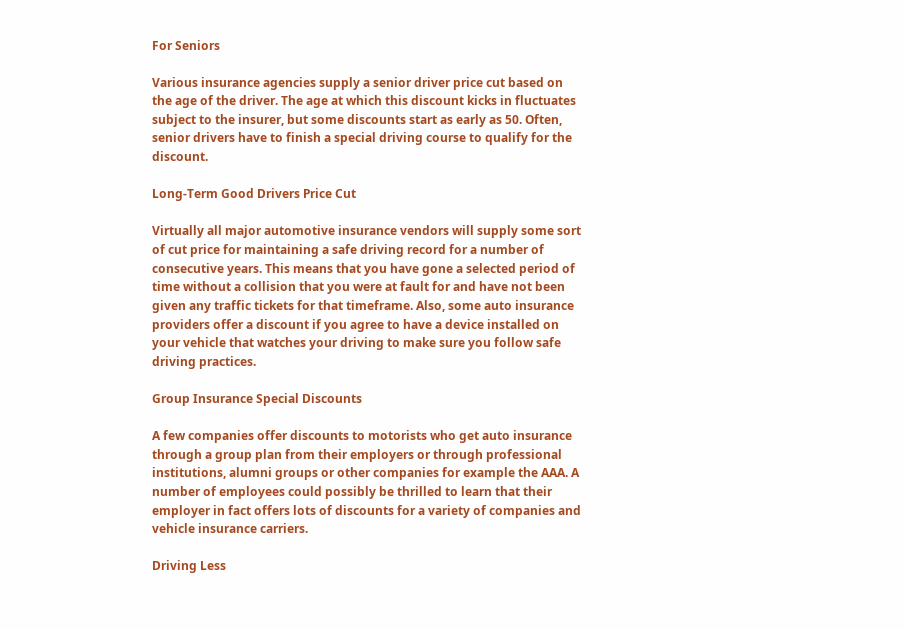For Seniors

Various insurance agencies supply a senior driver price cut based on the age of the driver. The age at which this discount kicks in fluctuates subject to the insurer, but some discounts start as early as 50. Often, senior drivers have to finish a special driving course to qualify for the discount.

Long-Term Good Drivers Price Cut

Virtually all major automotive insurance vendors will supply some sort of cut price for maintaining a safe driving record for a number of consecutive years. This means that you have gone a selected period of time without a collision that you were at fault for and have not been given any traffic tickets for that timeframe. Also, some auto insurance providers offer a discount if you agree to have a device installed on your vehicle that watches your driving to make sure you follow safe driving practices.

Group Insurance Special Discounts

A few companies offer discounts to motorists who get auto insurance through a group plan from their employers or through professional institutions, alumni groups or other companies for example the AAA. A number of employees could possibly be thrilled to learn that their employer in fact offers lots of discounts for a variety of companies and vehicle insurance carriers.

Driving Less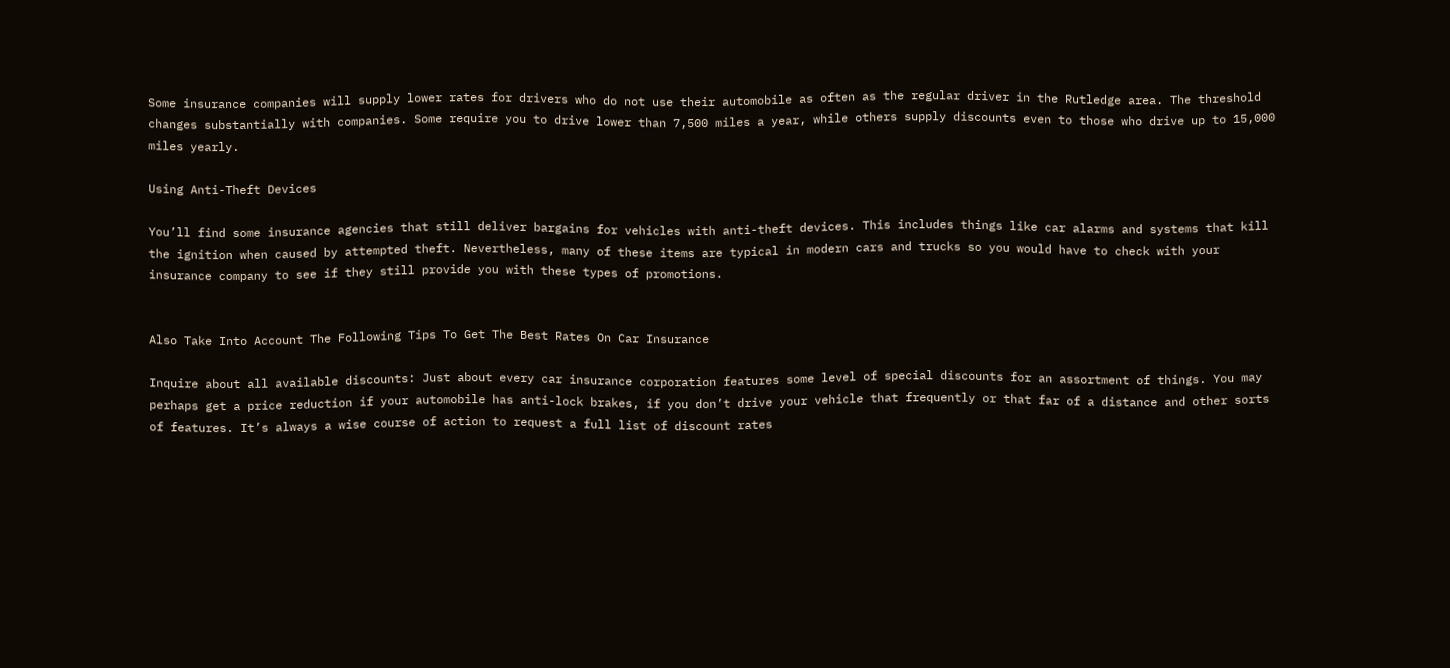Some insurance companies will supply lower rates for drivers who do not use their automobile as often as the regular driver in the Rutledge area. The threshold changes substantially with companies. Some require you to drive lower than 7,500 miles a year, while others supply discounts even to those who drive up to 15,000 miles yearly.

Using Anti-Theft Devices

You’ll find some insurance agencies that still deliver bargains for vehicles with anti-theft devices. This includes things like car alarms and systems that kill the ignition when caused by attempted theft. Nevertheless, many of these items are typical in modern cars and trucks so you would have to check with your insurance company to see if they still provide you with these types of promotions.


Also Take Into Account The Following Tips To Get The Best Rates On Car Insurance

Inquire about all available discounts: Just about every car insurance corporation features some level of special discounts for an assortment of things. You may perhaps get a price reduction if your automobile has anti-lock brakes, if you don’t drive your vehicle that frequently or that far of a distance and other sorts of features. It’s always a wise course of action to request a full list of discount rates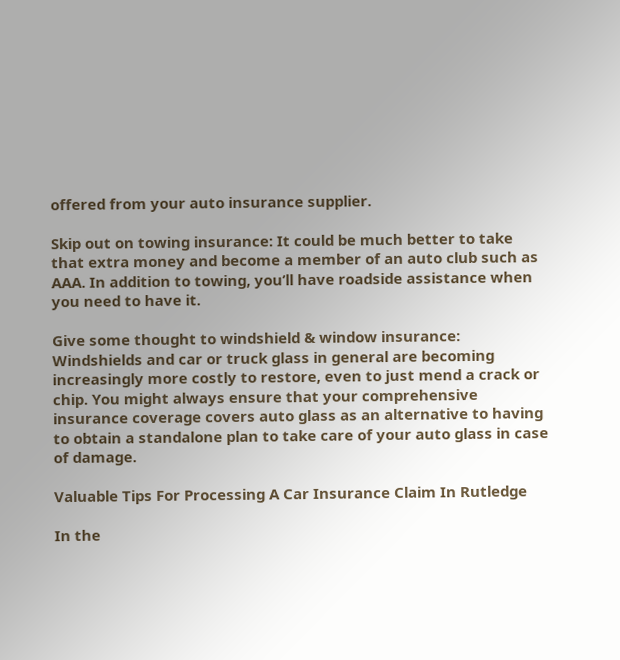offered from your auto insurance supplier.

Skip out on towing insurance: It could be much better to take that extra money and become a member of an auto club such as AAA. In addition to towing, you’ll have roadside assistance when you need to have it.

Give some thought to windshield & window insurance: Windshields and car or truck glass in general are becoming increasingly more costly to restore, even to just mend a crack or chip. You might always ensure that your comprehensive insurance coverage covers auto glass as an alternative to having to obtain a standalone plan to take care of your auto glass in case of damage.

Valuable Tips For Processing A Car Insurance Claim In Rutledge

In the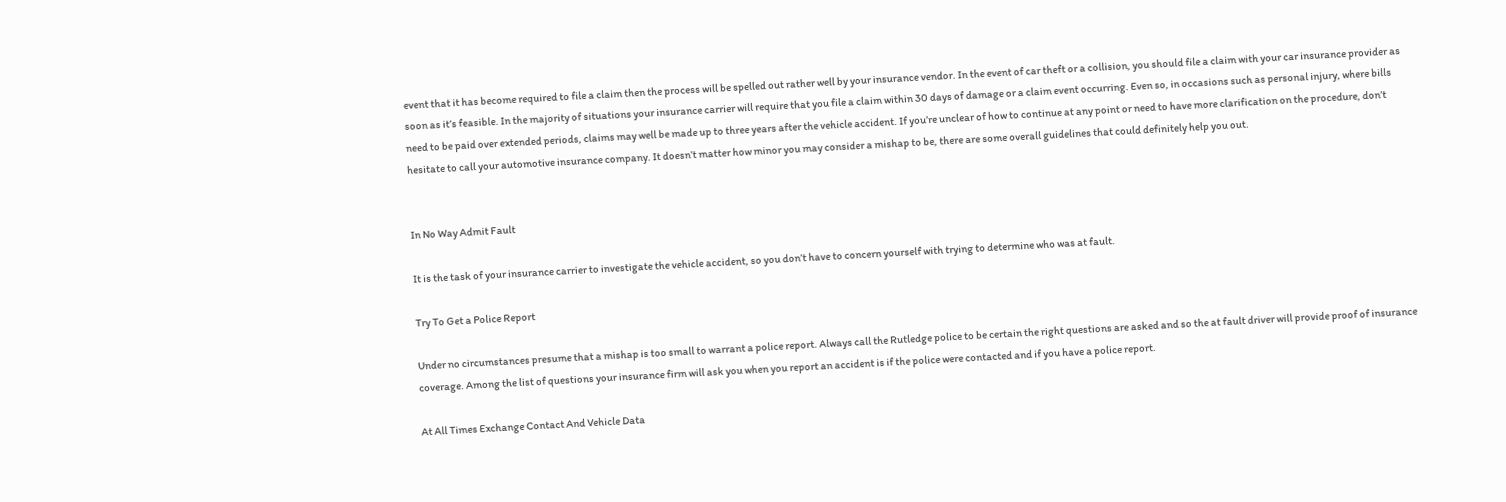event that it has become required to file a claim then the process will be spelled out rather well by your insurance vendor. In the event of car theft or a collision, you should file a claim with your car insurance provider as soon as it’s feasible. In the majority of situations your insurance carrier will require that you file a claim within 30 days of damage or a claim event occurring. Even so, in occasions such as personal injury, where bills need to be paid over extended periods, claims may well be made up to three years after the vehicle accident. If you’re unclear of how to continue at any point or need to have more clarification on the procedure, don’t hesitate to call your automotive insurance company. It doesn’t matter how minor you may consider a mishap to be, there are some overall guidelines that could definitely help you out.


In No Way Admit Fault

It is the task of your insurance carrier to investigate the vehicle accident, so you don’t have to concern yourself with trying to determine who was at fault.

Try To Get a Police Report

Under no circumstances presume that a mishap is too small to warrant a police report. Always call the Rutledge police to be certain the right questions are asked and so the at fault driver will provide proof of insurance coverage. Among the list of questions your insurance firm will ask you when you report an accident is if the police were contacted and if you have a police report.

At All Times Exchange Contact And Vehicle Data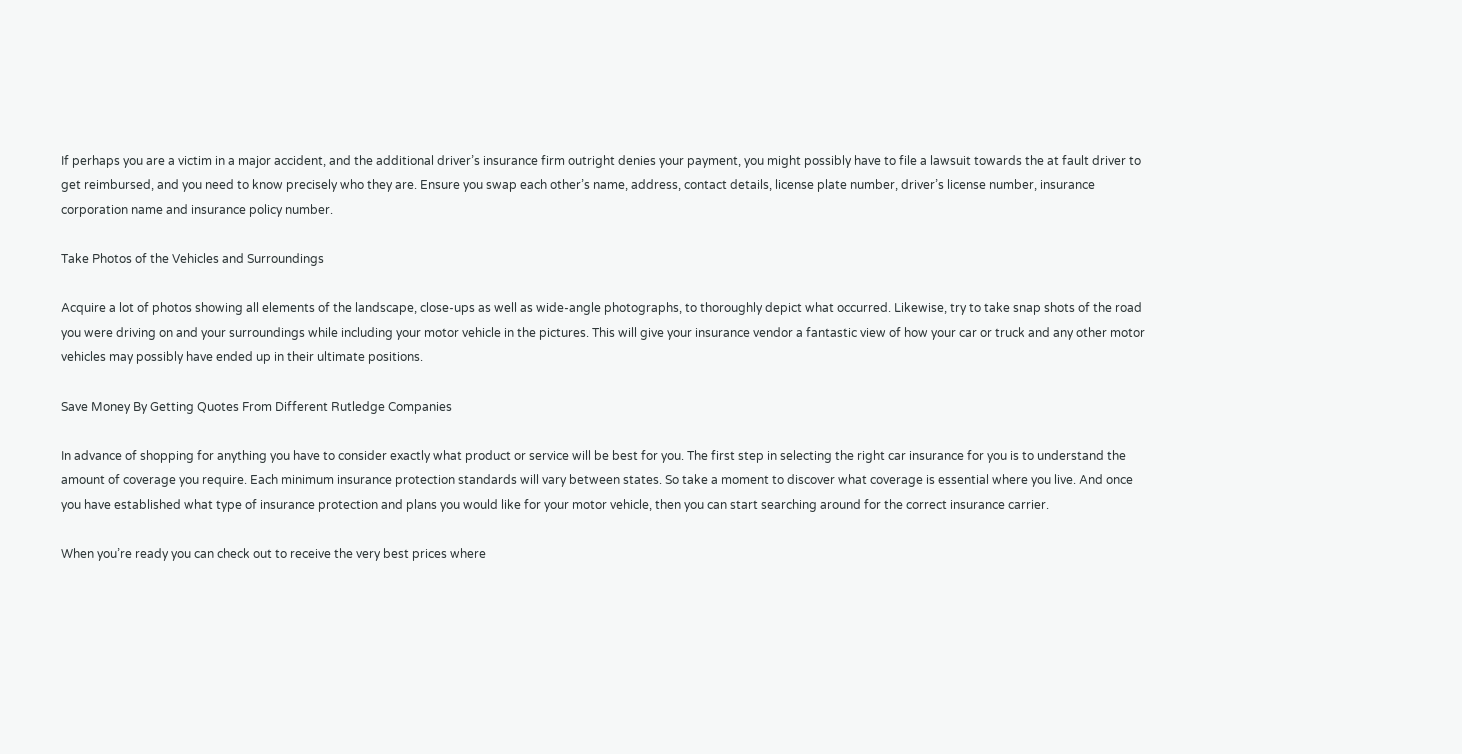If perhaps you are a victim in a major accident, and the additional driver’s insurance firm outright denies your payment, you might possibly have to file a lawsuit towards the at fault driver to get reimbursed, and you need to know precisely who they are. Ensure you swap each other’s name, address, contact details, license plate number, driver’s license number, insurance corporation name and insurance policy number.

Take Photos of the Vehicles and Surroundings

Acquire a lot of photos showing all elements of the landscape, close-ups as well as wide-angle photographs, to thoroughly depict what occurred. Likewise, try to take snap shots of the road you were driving on and your surroundings while including your motor vehicle in the pictures. This will give your insurance vendor a fantastic view of how your car or truck and any other motor vehicles may possibly have ended up in their ultimate positions.

Save Money By Getting Quotes From Different Rutledge Companies

In advance of shopping for anything you have to consider exactly what product or service will be best for you. The first step in selecting the right car insurance for you is to understand the amount of coverage you require. Each minimum insurance protection standards will vary between states. So take a moment to discover what coverage is essential where you live. And once you have established what type of insurance protection and plans you would like for your motor vehicle, then you can start searching around for the correct insurance carrier.

When you’re ready you can check out to receive the very best prices where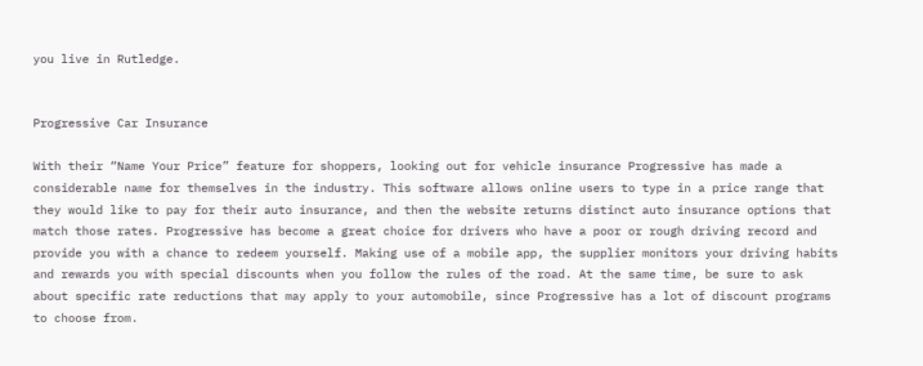you live in Rutledge.


Progressive Car Insurance

With their “Name Your Price” feature for shoppers, looking out for vehicle insurance Progressive has made a considerable name for themselves in the industry. This software allows online users to type in a price range that they would like to pay for their auto insurance, and then the website returns distinct auto insurance options that match those rates. Progressive has become a great choice for drivers who have a poor or rough driving record and provide you with a chance to redeem yourself. Making use of a mobile app, the supplier monitors your driving habits and rewards you with special discounts when you follow the rules of the road. At the same time, be sure to ask about specific rate reductions that may apply to your automobile, since Progressive has a lot of discount programs to choose from.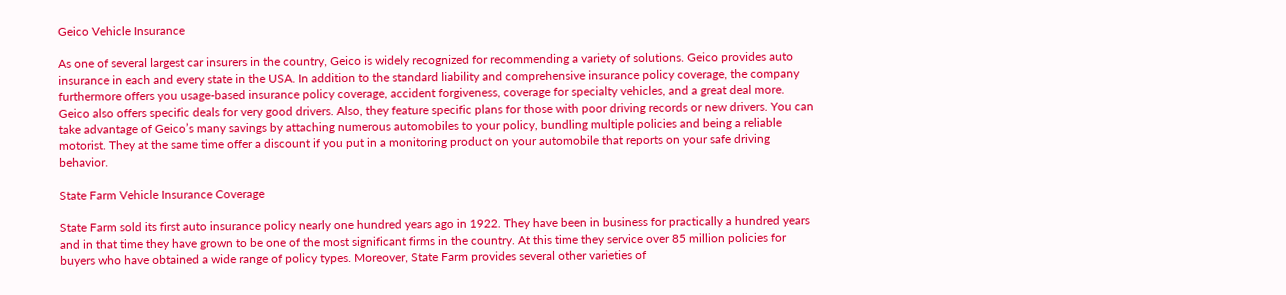Geico Vehicle Insurance

As one of several largest car insurers in the country, Geico is widely recognized for recommending a variety of solutions. Geico provides auto insurance in each and every state in the USA. In addition to the standard liability and comprehensive insurance policy coverage, the company furthermore offers you usage-based insurance policy coverage, accident forgiveness, coverage for specialty vehicles, and a great deal more. Geico also offers specific deals for very good drivers. Also, they feature specific plans for those with poor driving records or new drivers. You can take advantage of Geico’s many savings by attaching numerous automobiles to your policy, bundling multiple policies and being a reliable motorist. They at the same time offer a discount if you put in a monitoring product on your automobile that reports on your safe driving behavior.

State Farm Vehicle Insurance Coverage

State Farm sold its first auto insurance policy nearly one hundred years ago in 1922. They have been in business for practically a hundred years and in that time they have grown to be one of the most significant firms in the country. At this time they service over 85 million policies for buyers who have obtained a wide range of policy types. Moreover, State Farm provides several other varieties of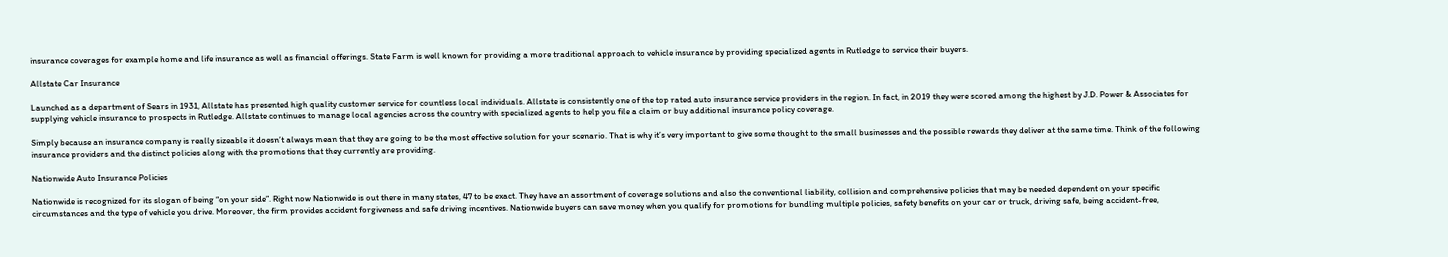insurance coverages for example home and life insurance as well as financial offerings. State Farm is well known for providing a more traditional approach to vehicle insurance by providing specialized agents in Rutledge to service their buyers.

Allstate Car Insurance

Launched as a department of Sears in 1931, Allstate has presented high quality customer service for countless local individuals. Allstate is consistently one of the top rated auto insurance service providers in the region. In fact, in 2019 they were scored among the highest by J.D. Power & Associates for supplying vehicle insurance to prospects in Rutledge. Allstate continues to manage local agencies across the country with specialized agents to help you file a claim or buy additional insurance policy coverage.

Simply because an insurance company is really sizeable it doesn’t always mean that they are going to be the most effective solution for your scenario. That is why it’s very important to give some thought to the small businesses and the possible rewards they deliver at the same time. Think of the following insurance providers and the distinct policies along with the promotions that they currently are providing.

Nationwide Auto Insurance Policies

Nationwide is recognized for its slogan of being “on your side”. Right now Nationwide is out there in many states, 47 to be exact. They have an assortment of coverage solutions and also the conventional liability, collision and comprehensive policies that may be needed dependent on your specific circumstances and the type of vehicle you drive. Moreover, the firm provides accident forgiveness and safe driving incentives. Nationwide buyers can save money when you qualify for promotions for bundling multiple policies, safety benefits on your car or truck, driving safe, being accident-free,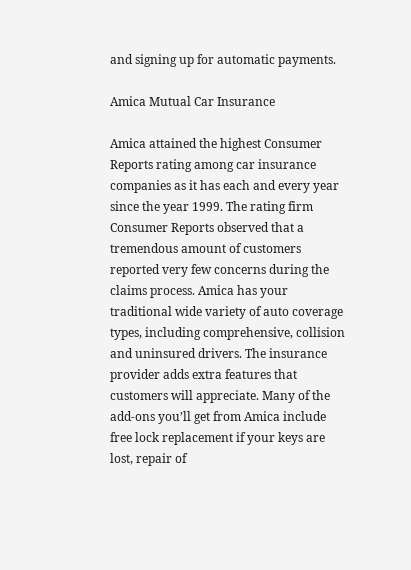and signing up for automatic payments.

Amica Mutual Car Insurance

Amica attained the highest Consumer Reports rating among car insurance companies as it has each and every year since the year 1999. The rating firm Consumer Reports observed that a tremendous amount of customers reported very few concerns during the claims process. Amica has your traditional wide variety of auto coverage types, including comprehensive, collision and uninsured drivers. The insurance provider adds extra features that customers will appreciate. Many of the add-ons you’ll get from Amica include free lock replacement if your keys are lost, repair of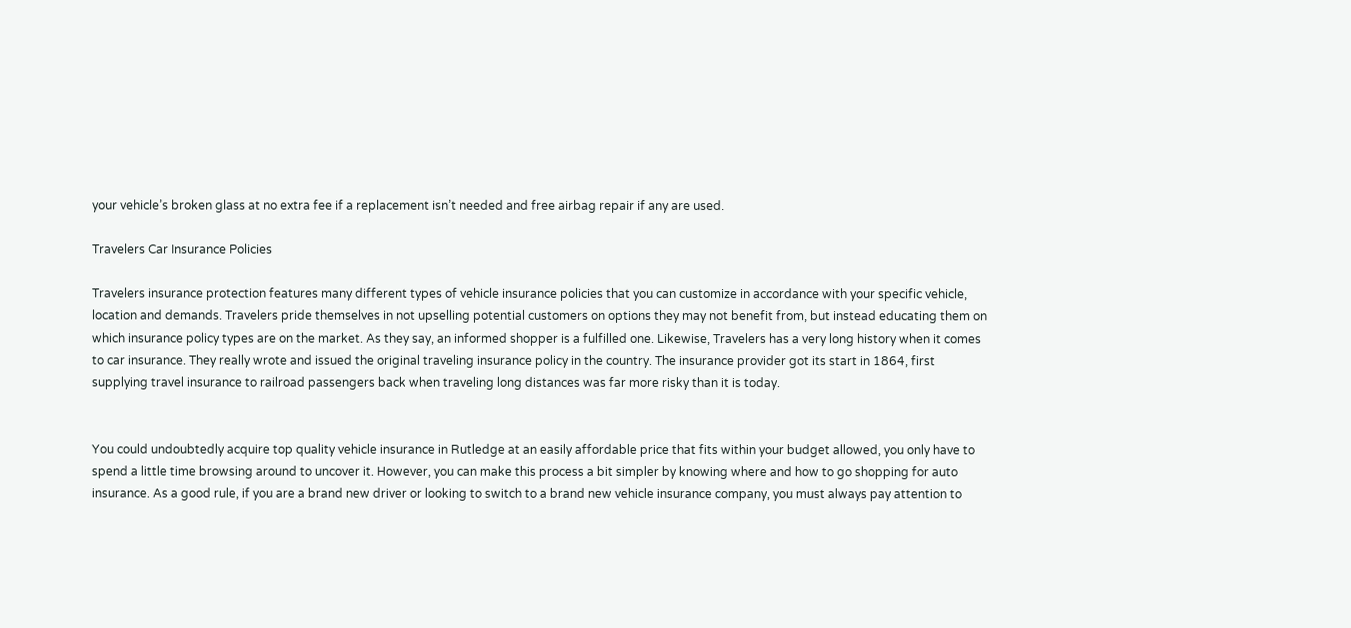your vehicle’s broken glass at no extra fee if a replacement isn’t needed and free airbag repair if any are used.

Travelers Car Insurance Policies

Travelers insurance protection features many different types of vehicle insurance policies that you can customize in accordance with your specific vehicle, location and demands. Travelers pride themselves in not upselling potential customers on options they may not benefit from, but instead educating them on which insurance policy types are on the market. As they say, an informed shopper is a fulfilled one. Likewise, Travelers has a very long history when it comes to car insurance. They really wrote and issued the original traveling insurance policy in the country. The insurance provider got its start in 1864, first supplying travel insurance to railroad passengers back when traveling long distances was far more risky than it is today.


You could undoubtedly acquire top quality vehicle insurance in Rutledge at an easily affordable price that fits within your budget allowed, you only have to spend a little time browsing around to uncover it. However, you can make this process a bit simpler by knowing where and how to go shopping for auto insurance. As a good rule, if you are a brand new driver or looking to switch to a brand new vehicle insurance company, you must always pay attention to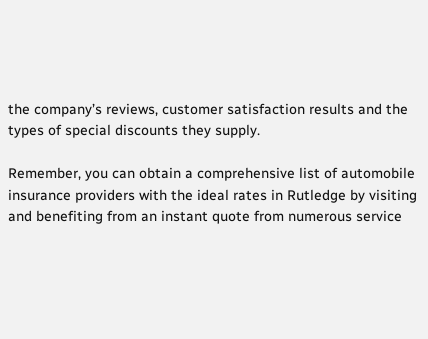the company’s reviews, customer satisfaction results and the types of special discounts they supply.

Remember, you can obtain a comprehensive list of automobile insurance providers with the ideal rates in Rutledge by visiting and benefiting from an instant quote from numerous service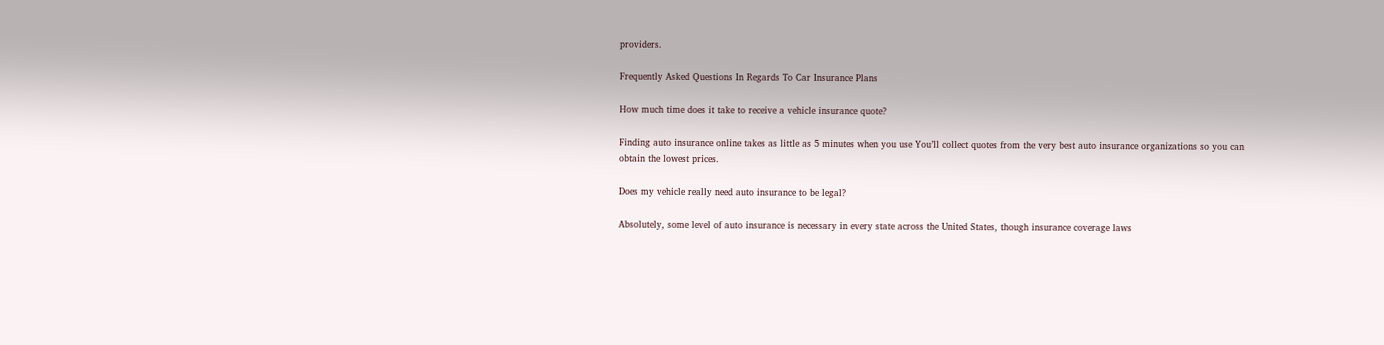providers.

Frequently Asked Questions In Regards To Car Insurance Plans

How much time does it take to receive a vehicle insurance quote?

Finding auto insurance online takes as little as 5 minutes when you use You’ll collect quotes from the very best auto insurance organizations so you can obtain the lowest prices.

Does my vehicle really need auto insurance to be legal?

Absolutely, some level of auto insurance is necessary in every state across the United States, though insurance coverage laws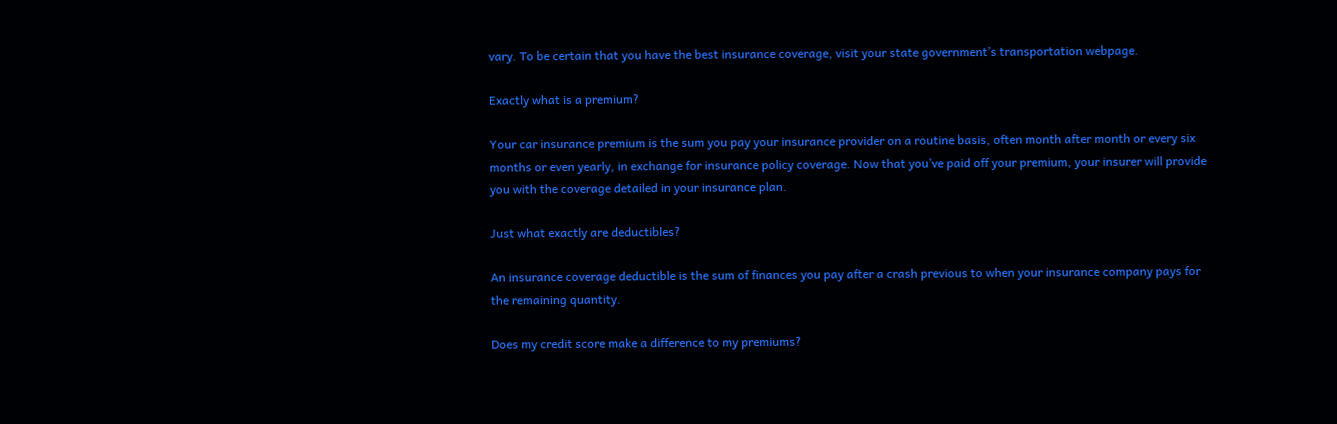vary. To be certain that you have the best insurance coverage, visit your state government’s transportation webpage.

Exactly what is a premium?

Your car insurance premium is the sum you pay your insurance provider on a routine basis, often month after month or every six months or even yearly, in exchange for insurance policy coverage. Now that you’ve paid off your premium, your insurer will provide you with the coverage detailed in your insurance plan.

Just what exactly are deductibles?

An insurance coverage deductible is the sum of finances you pay after a crash previous to when your insurance company pays for the remaining quantity.

Does my credit score make a difference to my premiums?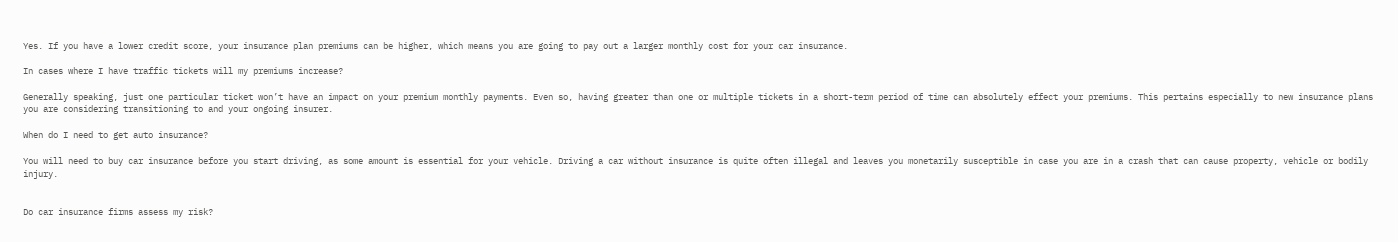Yes. If you have a lower credit score, your insurance plan premiums can be higher, which means you are going to pay out a larger monthly cost for your car insurance.

In cases where I have traffic tickets will my premiums increase?

Generally speaking, just one particular ticket won’t have an impact on your premium monthly payments. Even so, having greater than one or multiple tickets in a short-term period of time can absolutely effect your premiums. This pertains especially to new insurance plans you are considering transitioning to and your ongoing insurer.

When do I need to get auto insurance?

You will need to buy car insurance before you start driving, as some amount is essential for your vehicle. Driving a car without insurance is quite often illegal and leaves you monetarily susceptible in case you are in a crash that can cause property, vehicle or bodily injury.


Do car insurance firms assess my risk?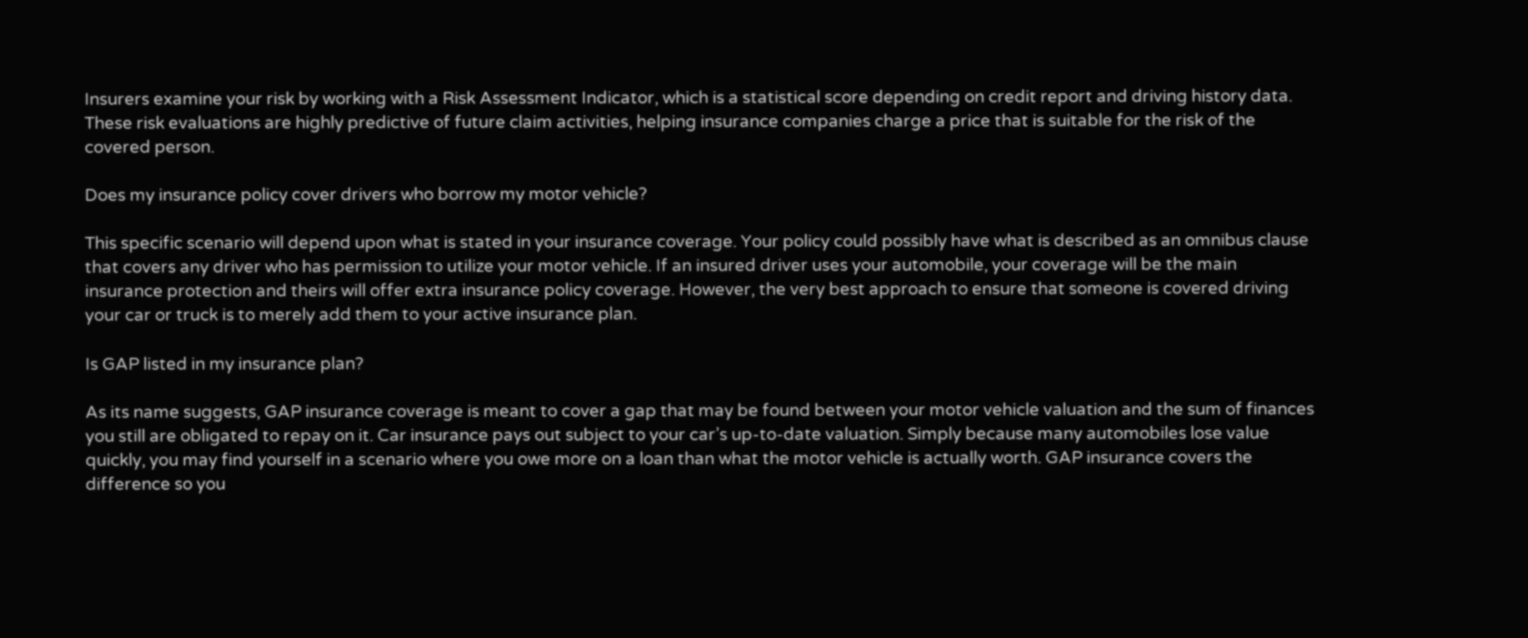Insurers examine your risk by working with a Risk Assessment Indicator, which is a statistical score depending on credit report and driving history data. These risk evaluations are highly predictive of future claim activities, helping insurance companies charge a price that is suitable for the risk of the covered person.

Does my insurance policy cover drivers who borrow my motor vehicle?

This specific scenario will depend upon what is stated in your insurance coverage. Your policy could possibly have what is described as an omnibus clause that covers any driver who has permission to utilize your motor vehicle. If an insured driver uses your automobile, your coverage will be the main insurance protection and theirs will offer extra insurance policy coverage. However, the very best approach to ensure that someone is covered driving your car or truck is to merely add them to your active insurance plan.

Is GAP listed in my insurance plan?

As its name suggests, GAP insurance coverage is meant to cover a gap that may be found between your motor vehicle valuation and the sum of finances you still are obligated to repay on it. Car insurance pays out subject to your car’s up-to-date valuation. Simply because many automobiles lose value quickly, you may find yourself in a scenario where you owe more on a loan than what the motor vehicle is actually worth. GAP insurance covers the difference so you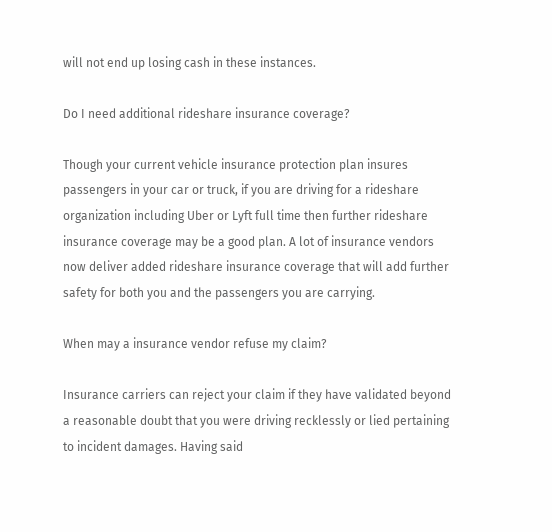will not end up losing cash in these instances.

Do I need additional rideshare insurance coverage?

Though your current vehicle insurance protection plan insures passengers in your car or truck, if you are driving for a rideshare organization including Uber or Lyft full time then further rideshare insurance coverage may be a good plan. A lot of insurance vendors now deliver added rideshare insurance coverage that will add further safety for both you and the passengers you are carrying.

When may a insurance vendor refuse my claim?

Insurance carriers can reject your claim if they have validated beyond a reasonable doubt that you were driving recklessly or lied pertaining to incident damages. Having said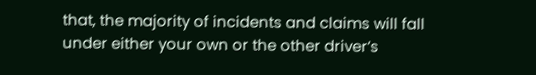that, the majority of incidents and claims will fall under either your own or the other driver’s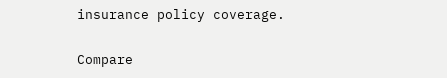insurance policy coverage.

Compare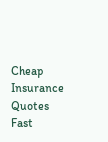Cheap Insurance Quotes Fast